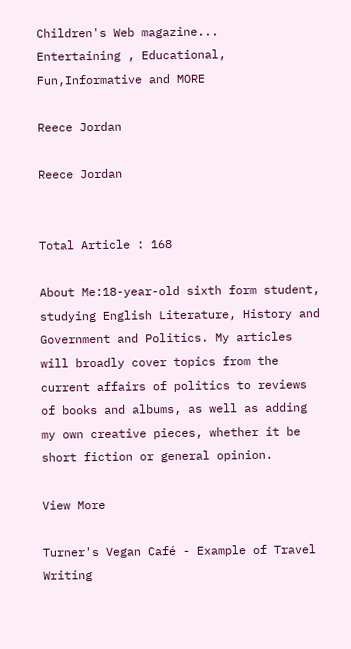Children's Web magazine...
Entertaining , Educational, Fun,Informative and MORE

Reece Jordan

Reece Jordan


Total Article : 168

About Me:18-year-old sixth form student, studying English Literature, History and Government and Politics. My articles will broadly cover topics from the current affairs of politics to reviews of books and albums, as well as adding my own creative pieces, whether it be short fiction or general opinion.

View More

Turner's Vegan Café - Example of Travel Writing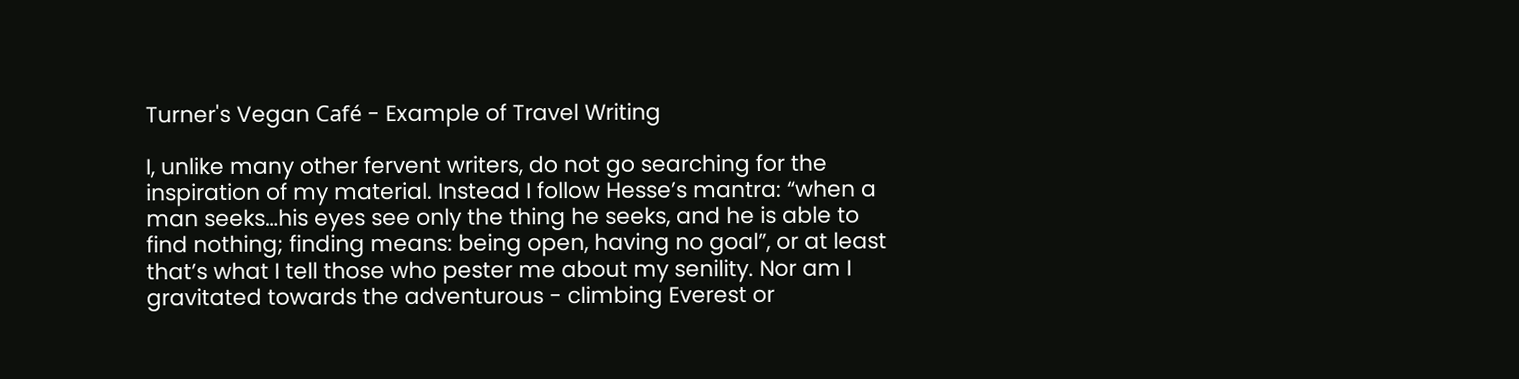Turner's Vegan Café - Example of Travel Writing

I, unlike many other fervent writers, do not go searching for the inspiration of my material. Instead I follow Hesse’s mantra: “when a man seeks…his eyes see only the thing he seeks, and he is able to find nothing; finding means: being open, having no goal”, or at least that’s what I tell those who pester me about my senility. Nor am I gravitated towards the adventurous - climbing Everest or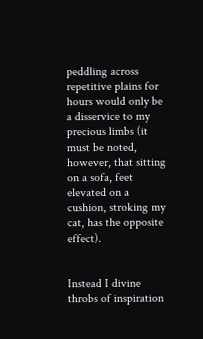peddling across repetitive plains for hours would only be a disservice to my precious limbs (it must be noted, however, that sitting on a sofa, feet elevated on a cushion, stroking my cat, has the opposite effect).


Instead I divine throbs of inspiration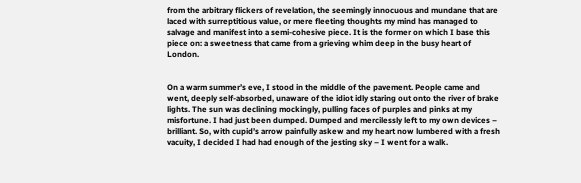from the arbitrary flickers of revelation, the seemingly innocuous and mundane that are laced with surreptitious value, or mere fleeting thoughts my mind has managed to salvage and manifest into a semi-cohesive piece. It is the former on which I base this piece on: a sweetness that came from a grieving whim deep in the busy heart of London.


On a warm summer’s eve, I stood in the middle of the pavement. People came and went, deeply self-absorbed, unaware of the idiot idly staring out onto the river of brake lights. The sun was declining mockingly, pulling faces of purples and pinks at my misfortune. I had just been dumped. Dumped and mercilessly left to my own devices – brilliant. So, with cupid’s arrow painfully askew and my heart now lumbered with a fresh vacuity, I decided I had had enough of the jesting sky – I went for a walk.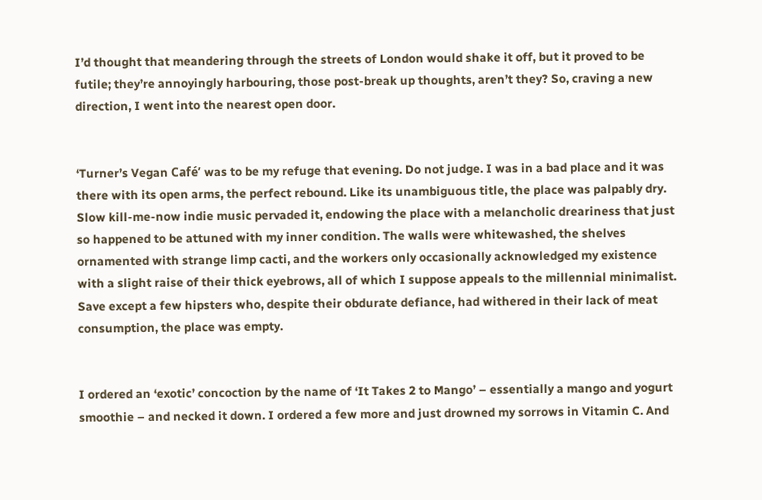I’d thought that meandering through the streets of London would shake it off, but it proved to be futile; they’re annoyingly harbouring, those post-break up thoughts, aren’t they? So, craving a new direction, I went into the nearest open door.


‘Turner’s Vegan Café’ was to be my refuge that evening. Do not judge. I was in a bad place and it was there with its open arms, the perfect rebound. Like its unambiguous title, the place was palpably dry. Slow kill-me-now indie music pervaded it, endowing the place with a melancholic dreariness that just so happened to be attuned with my inner condition. The walls were whitewashed, the shelves ornamented with strange limp cacti, and the workers only occasionally acknowledged my existence with a slight raise of their thick eyebrows, all of which I suppose appeals to the millennial minimalist. Save except a few hipsters who, despite their obdurate defiance, had withered in their lack of meat consumption, the place was empty.


I ordered an ‘exotic’ concoction by the name of ‘It Takes 2 to Mango’ – essentially a mango and yogurt smoothie – and necked it down. I ordered a few more and just drowned my sorrows in Vitamin C. And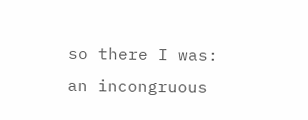so there I was: an incongruous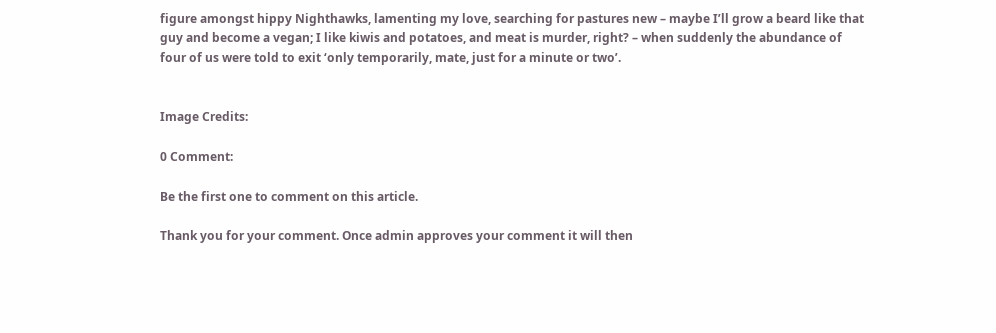figure amongst hippy Nighthawks, lamenting my love, searching for pastures new – maybe I’ll grow a beard like that guy and become a vegan; I like kiwis and potatoes, and meat is murder, right? – when suddenly the abundance of four of us were told to exit ‘only temporarily, mate, just for a minute or two’.


Image Credits:

0 Comment:

Be the first one to comment on this article.

Thank you for your comment. Once admin approves your comment it will then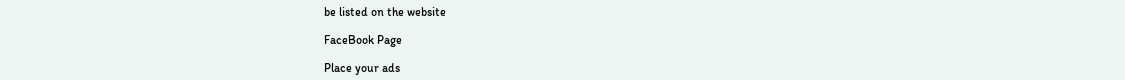be listed on the website

FaceBook Page

Place your ads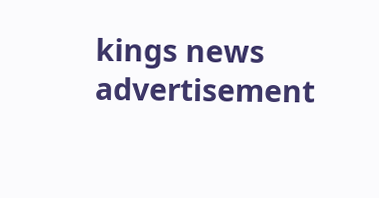kings news advertisement